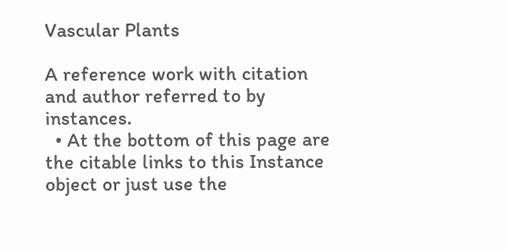Vascular Plants

A reference work with citation and author referred to by instances.
  • At the bottom of this page are the citable links to this Instance object or just use the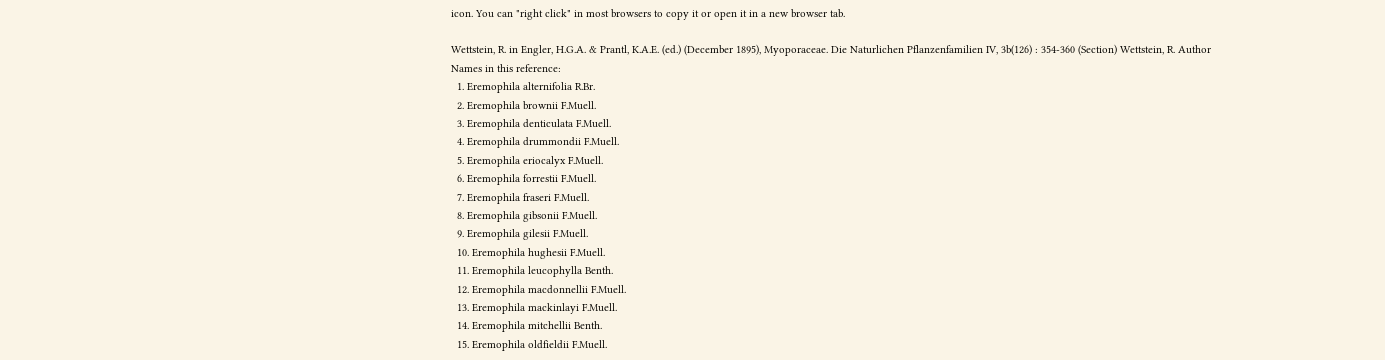icon. You can "right click" in most browsers to copy it or open it in a new browser tab.

Wettstein, R. in Engler, H.G.A. & Prantl, K.A.E. (ed.) (December 1895), Myoporaceae. Die Naturlichen Pflanzenfamilien IV, 3b(126) : 354-360 (Section) Wettstein, R. Author
Names in this reference:
  1. Eremophila alternifolia R.Br.
  2. Eremophila brownii F.Muell.
  3. Eremophila denticulata F.Muell.
  4. Eremophila drummondii F.Muell.
  5. Eremophila eriocalyx F.Muell.
  6. Eremophila forrestii F.Muell.
  7. Eremophila fraseri F.Muell.
  8. Eremophila gibsonii F.Muell.
  9. Eremophila gilesii F.Muell.
  10. Eremophila hughesii F.Muell.
  11. Eremophila leucophylla Benth.
  12. Eremophila macdonnellii F.Muell.
  13. Eremophila mackinlayi F.Muell.
  14. Eremophila mitchellii Benth.
  15. Eremophila oldfieldii F.Muell.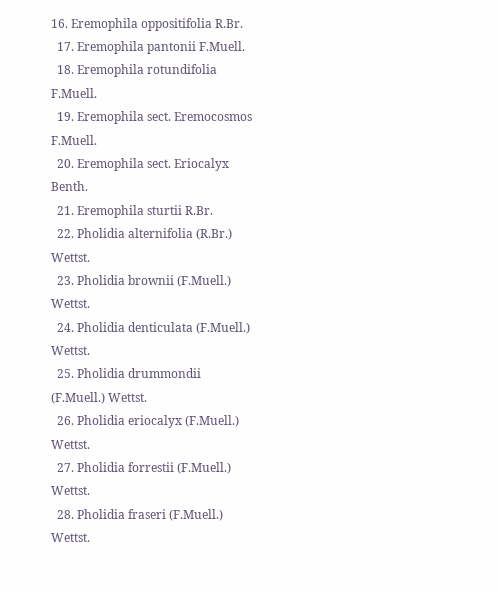16. Eremophila oppositifolia R.Br.
  17. Eremophila pantonii F.Muell.
  18. Eremophila rotundifolia F.Muell.
  19. Eremophila sect. Eremocosmos F.Muell.
  20. Eremophila sect. Eriocalyx Benth.
  21. Eremophila sturtii R.Br.
  22. Pholidia alternifolia (R.Br.) Wettst.
  23. Pholidia brownii (F.Muell.) Wettst.
  24. Pholidia denticulata (F.Muell.) Wettst.
  25. Pholidia drummondii (F.Muell.) Wettst.
  26. Pholidia eriocalyx (F.Muell.) Wettst.
  27. Pholidia forrestii (F.Muell.) Wettst.
  28. Pholidia fraseri (F.Muell.) Wettst.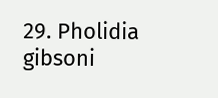29. Pholidia gibsoni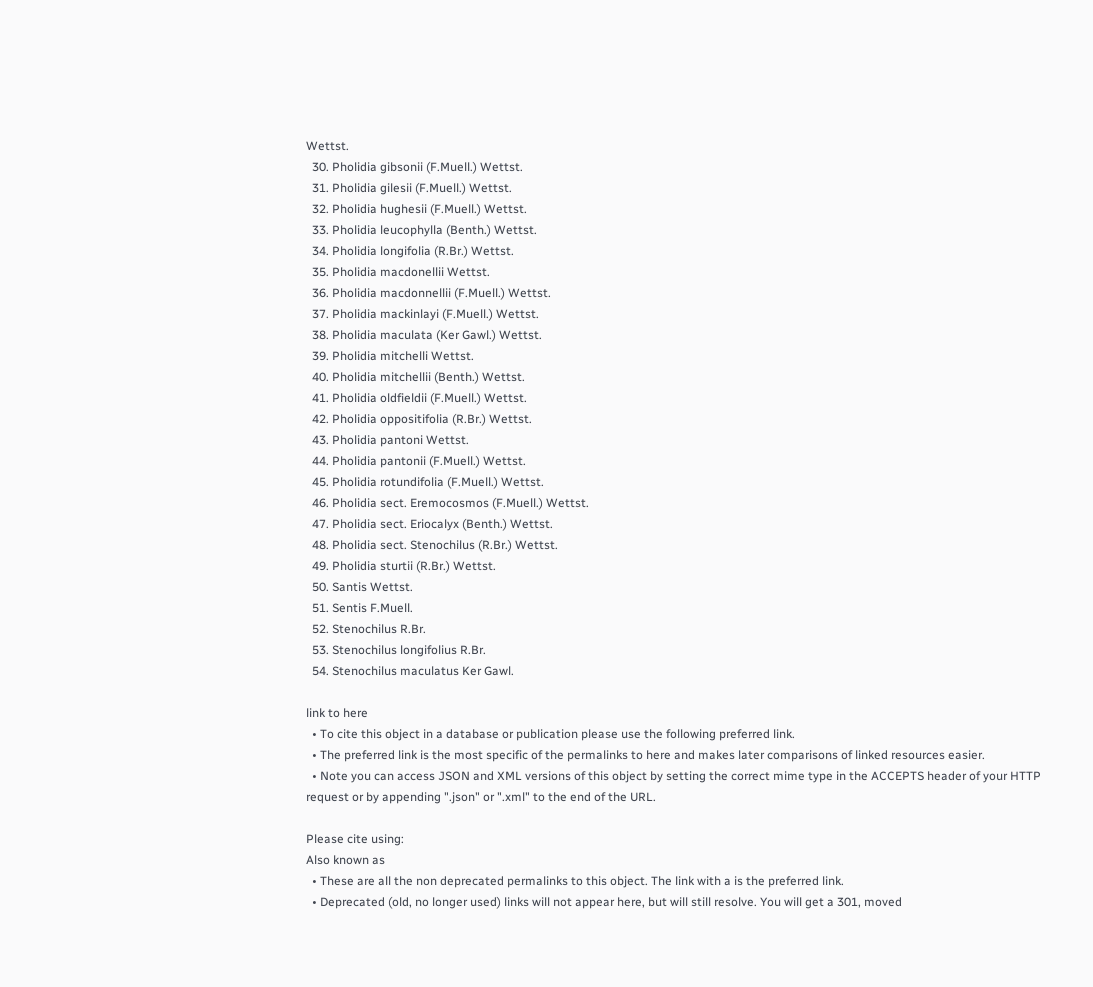Wettst.
  30. Pholidia gibsonii (F.Muell.) Wettst.
  31. Pholidia gilesii (F.Muell.) Wettst.
  32. Pholidia hughesii (F.Muell.) Wettst.
  33. Pholidia leucophylla (Benth.) Wettst.
  34. Pholidia longifolia (R.Br.) Wettst.
  35. Pholidia macdonellii Wettst.
  36. Pholidia macdonnellii (F.Muell.) Wettst.
  37. Pholidia mackinlayi (F.Muell.) Wettst.
  38. Pholidia maculata (Ker Gawl.) Wettst.
  39. Pholidia mitchelli Wettst.
  40. Pholidia mitchellii (Benth.) Wettst.
  41. Pholidia oldfieldii (F.Muell.) Wettst.
  42. Pholidia oppositifolia (R.Br.) Wettst.
  43. Pholidia pantoni Wettst.
  44. Pholidia pantonii (F.Muell.) Wettst.
  45. Pholidia rotundifolia (F.Muell.) Wettst.
  46. Pholidia sect. Eremocosmos (F.Muell.) Wettst.
  47. Pholidia sect. Eriocalyx (Benth.) Wettst.
  48. Pholidia sect. Stenochilus (R.Br.) Wettst.
  49. Pholidia sturtii (R.Br.) Wettst.
  50. Santis Wettst.
  51. Sentis F.Muell.
  52. Stenochilus R.Br.
  53. Stenochilus longifolius R.Br.
  54. Stenochilus maculatus Ker Gawl.

link to here
  • To cite this object in a database or publication please use the following preferred link.
  • The preferred link is the most specific of the permalinks to here and makes later comparisons of linked resources easier.
  • Note you can access JSON and XML versions of this object by setting the correct mime type in the ACCEPTS header of your HTTP request or by appending ".json" or ".xml" to the end of the URL.

Please cite using:
Also known as
  • These are all the non deprecated permalinks to this object. The link with a is the preferred link.
  • Deprecated (old, no longer used) links will not appear here, but will still resolve. You will get a 301, moved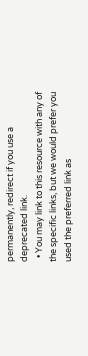permanently, redirect if you use a deprecated link.
  • You may link to this resource with any of the specific links, but we would prefer you used the preferred link as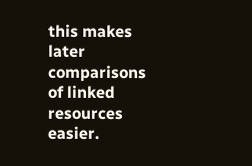this makes later comparisons of linked resources easier.